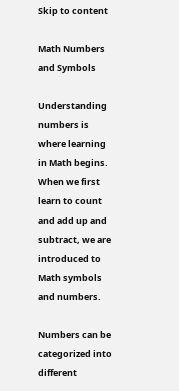Skip to content

Math Numbers and Symbols

Understanding numbers is where learning in Math begins. When we first learn to count and add up and subtract, we are introduced to Math symbols and numbers.

Numbers can be categorized into different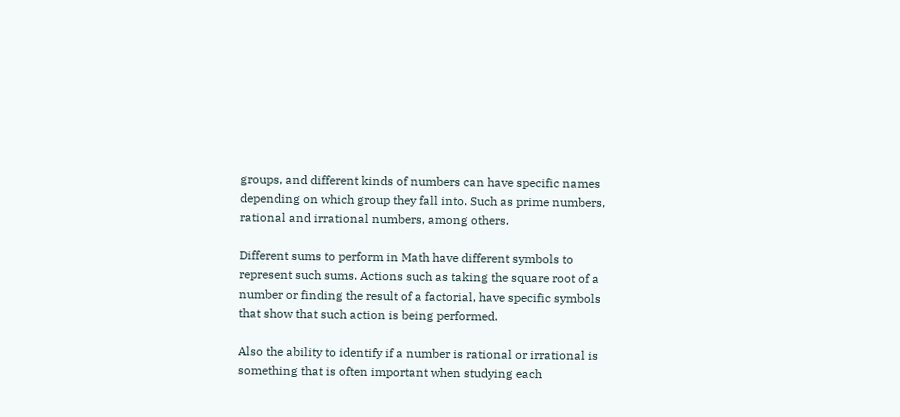groups, and different kinds of numbers can have specific names depending on which group they fall into. Such as prime numbers, rational and irrational numbers, among others.

Different sums to perform in Math have different symbols to represent such sums. Actions such as taking the square root of a number or finding the result of a factorial, have specific symbols that show that such action is being performed.

Also the ability to identify if a number is rational or irrational is something that is often important when studying each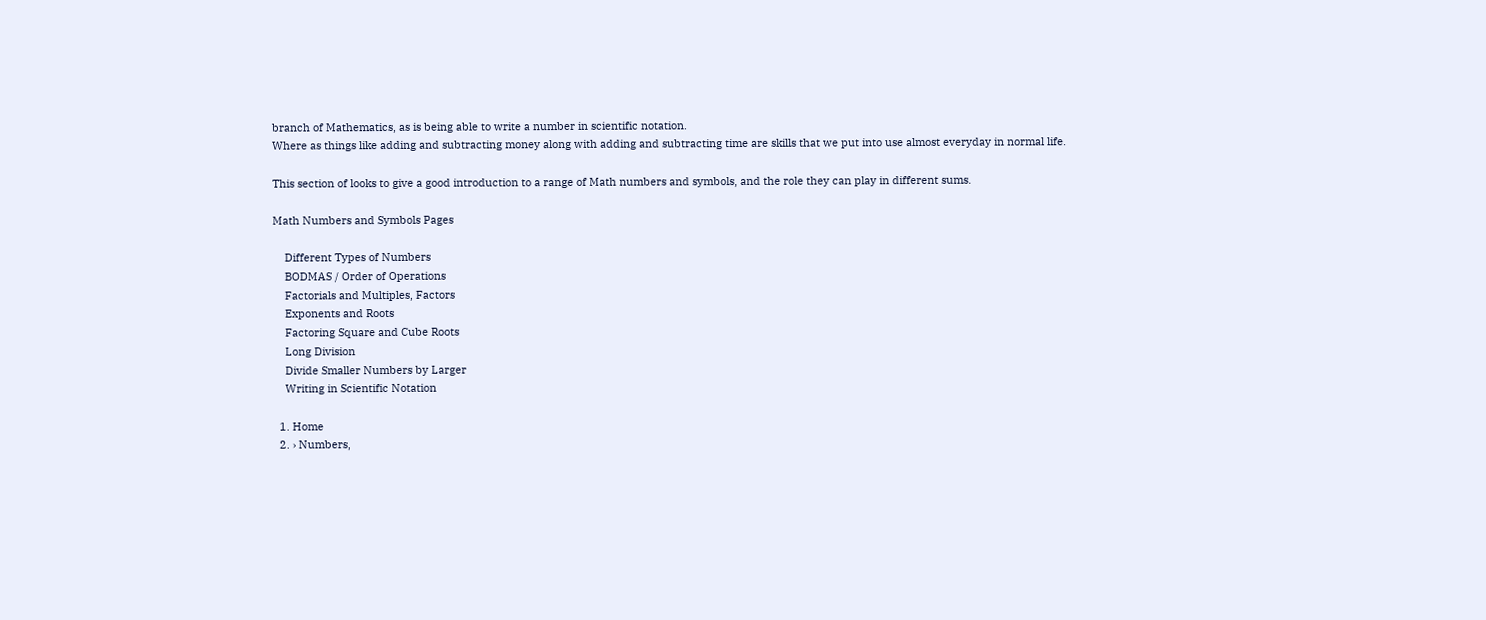branch of Mathematics, as is being able to write a number in scientific notation.
Where as things like adding and subtracting money along with adding and subtracting time are skills that we put into use almost everyday in normal life.

This section of looks to give a good introduction to a range of Math numbers and symbols, and the role they can play in different sums.

Math Numbers and Symbols Pages

    Different Types of Numbers
    BODMAS / Order of Operations
    Factorials and Multiples, Factors
    Exponents and Roots
    Factoring Square and Cube Roots
    Long Division
    Divide Smaller Numbers by Larger
    Writing in Scientific Notation

  1. Home
  2. › Numbers,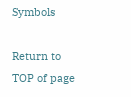Symbols

Return to TOP of page